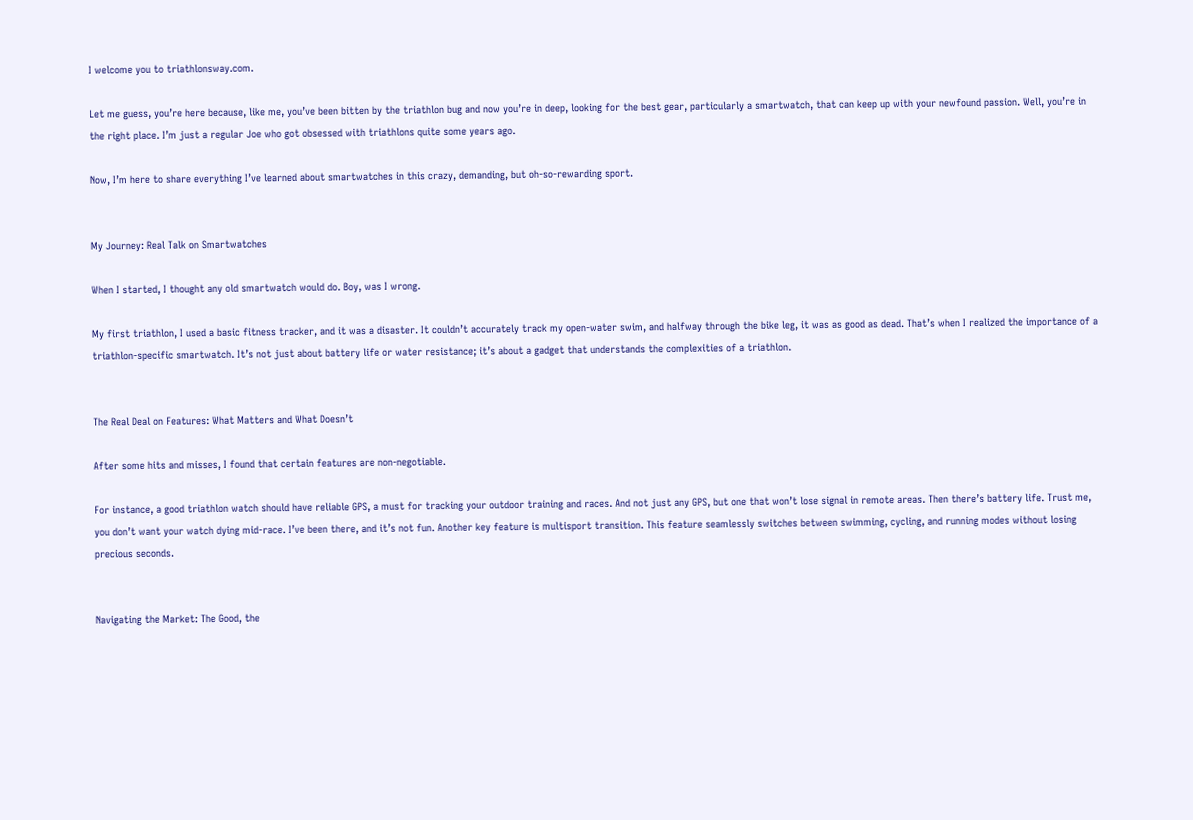I welcome you to triathlonsway.com.

Let me guess, you’re here because, like me, you’ve been bitten by the triathlon bug and now you’re in deep, looking for the best gear, particularly a smartwatch, that can keep up with your newfound passion. Well, you’re in the right place. I’m just a regular Joe who got obsessed with triathlons quite some years ago.

Now, I’m here to share everything I’ve learned about smartwatches in this crazy, demanding, but oh-so-rewarding sport.


My Journey: Real Talk on Smartwatches

When I started, I thought any old smartwatch would do. Boy, was I wrong.

My first triathlon, I used a basic fitness tracker, and it was a disaster. It couldn’t accurately track my open-water swim, and halfway through the bike leg, it was as good as dead. That’s when I realized the importance of a triathlon-specific smartwatch. It’s not just about battery life or water resistance; it’s about a gadget that understands the complexities of a triathlon.


The Real Deal on Features: What Matters and What Doesn’t

After some hits and misses, I found that certain features are non-negotiable.

For instance, a good triathlon watch should have reliable GPS, a must for tracking your outdoor training and races. And not just any GPS, but one that won’t lose signal in remote areas. Then there’s battery life. Trust me, you don’t want your watch dying mid-race. I’ve been there, and it’s not fun. Another key feature is multisport transition. This feature seamlessly switches between swimming, cycling, and running modes without losing precious seconds.


Navigating the Market: The Good, the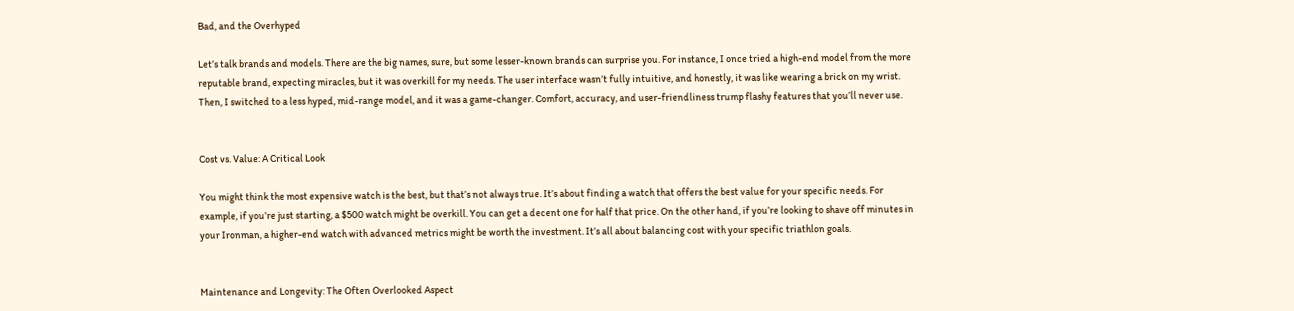Bad, and the Overhyped

Let’s talk brands and models. There are the big names, sure, but some lesser-known brands can surprise you. For instance, I once tried a high-end model from the more reputable brand, expecting miracles, but it was overkill for my needs. The user interface wasn’t fully intuitive, and honestly, it was like wearing a brick on my wrist. Then, I switched to a less hyped, mid-range model, and it was a game-changer. Comfort, accuracy, and user-friendliness trump flashy features that you’ll never use.


Cost vs. Value: A Critical Look

You might think the most expensive watch is the best, but that’s not always true. It’s about finding a watch that offers the best value for your specific needs. For example, if you’re just starting, a $500 watch might be overkill. You can get a decent one for half that price. On the other hand, if you’re looking to shave off minutes in your Ironman, a higher-end watch with advanced metrics might be worth the investment. It’s all about balancing cost with your specific triathlon goals.


Maintenance and Longevity: The Often Overlooked Aspect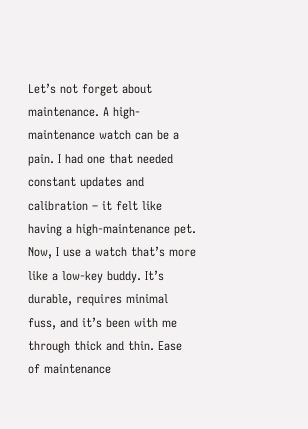Let’s not forget about maintenance. A high-maintenance watch can be a pain. I had one that needed constant updates and calibration – it felt like having a high-maintenance pet. Now, I use a watch that’s more like a low-key buddy. It’s durable, requires minimal fuss, and it’s been with me through thick and thin. Ease of maintenance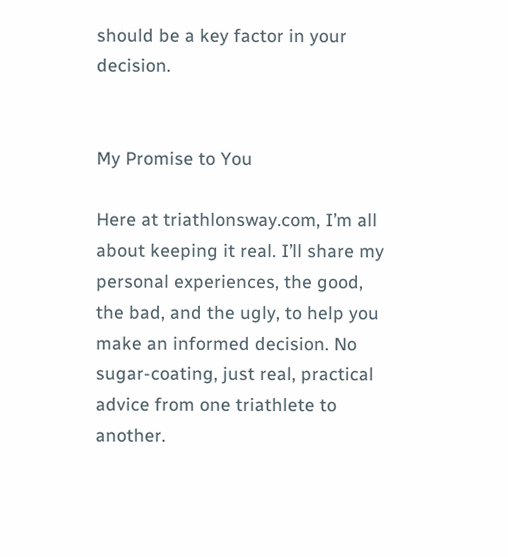should be a key factor in your decision.


My Promise to You

Here at triathlonsway.com, I’m all about keeping it real. I’ll share my personal experiences, the good, the bad, and the ugly, to help you make an informed decision. No sugar-coating, just real, practical advice from one triathlete to another.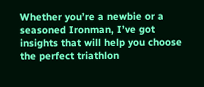Whether you’re a newbie or a seasoned Ironman, I’ve got insights that will help you choose the perfect triathlon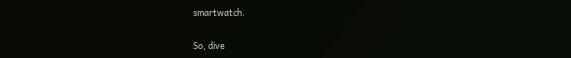smartwatch.

So, dive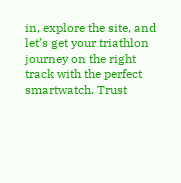in, explore the site, and let’s get your triathlon journey on the right track with the perfect smartwatch. Trust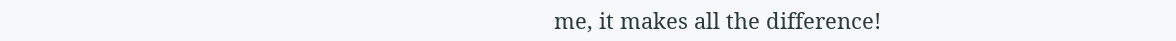me, it makes all the difference!